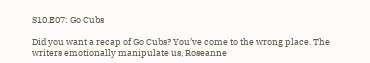S10.E07: Go Cubs

Did you want a recap of Go Cubs? You’ve come to the wrong place. The writers emotionally manipulate us, Roseanne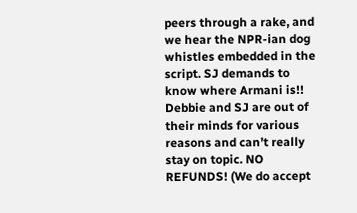peers through a rake, and we hear the NPR-ian dog whistles embedded in the script. SJ demands to know where Armani is!! Debbie and SJ are out of their minds for various reasons and can’t really stay on topic. NO REFUNDS! (We do accept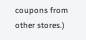coupons from other stores.)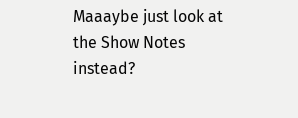Maaaybe just look at the Show Notes instead?